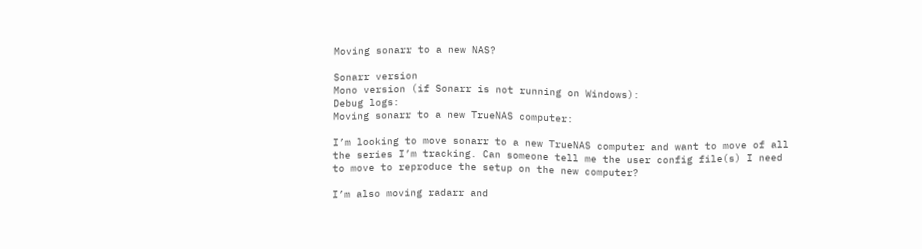Moving sonarr to a new NAS?

Sonarr version
Mono version (if Sonarr is not running on Windows):
Debug logs:
Moving sonarr to a new TrueNAS computer:

I’m looking to move sonarr to a new TrueNAS computer and want to move of all the series I’m tracking. Can someone tell me the user config file(s) I need to move to reproduce the setup on the new computer?

I’m also moving radarr and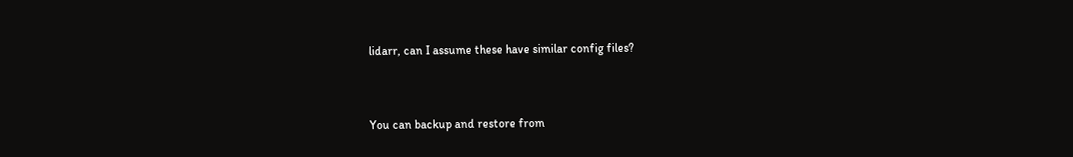lidarr, can I assume these have similar config files?


You can backup and restore from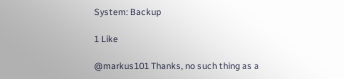System: Backup

1 Like

@markus101 Thanks, no such thing as a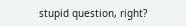stupid question, right?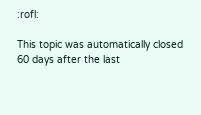:rofl:

This topic was automatically closed 60 days after the last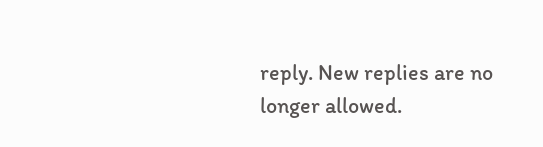reply. New replies are no longer allowed.